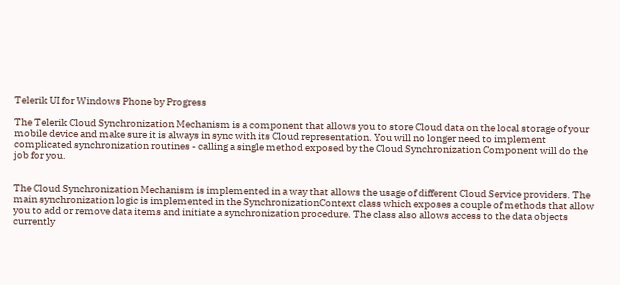Telerik UI for Windows Phone by Progress

The Telerik Cloud Synchronization Mechanism is a component that allows you to store Cloud data on the local storage of your mobile device and make sure it is always in sync with its Cloud representation. You will no longer need to implement complicated synchronization routines - calling a single method exposed by the Cloud Synchronization Component will do the job for you.


The Cloud Synchronization Mechanism is implemented in a way that allows the usage of different Cloud Service providers. The main synchronization logic is implemented in the SynchronizationContext class which exposes a couple of methods that allow you to add or remove data items and initiate a synchronization procedure. The class also allows access to the data objects currently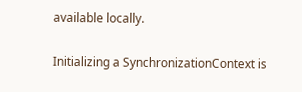available locally.

Initializing a SynchronizationContext is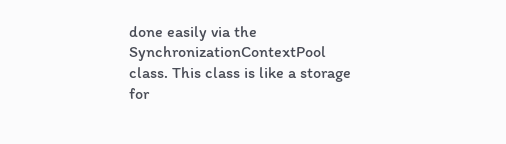done easily via the SynchronizationContextPool class. This class is like a storage for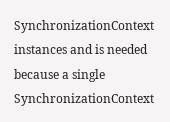SynchronizationContext instances and is needed because a single SynchronizationContext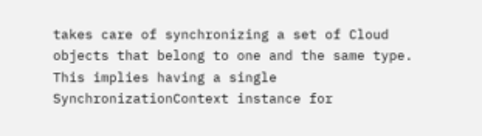takes care of synchronizing a set of Cloud objects that belong to one and the same type. This implies having a single SynchronizationContext instance for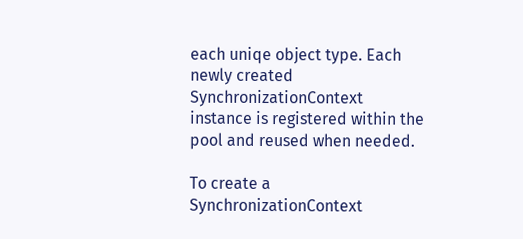each uniqe object type. Each newly created SynchronizationContext instance is registered within the pool and reused when needed.

To create a SynchronizationContext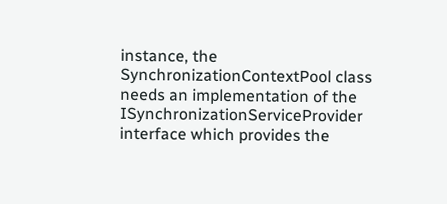instance, the SynchronizationContextPool class needs an implementation of the ISynchronizationServiceProvider interface which provides the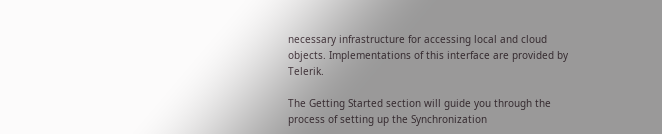necessary infrastructure for accessing local and cloud objects. Implementations of this interface are provided by Telerik.

The Getting Started section will guide you through the process of setting up the Synchronization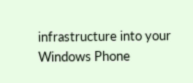infrastructure into your Windows Phone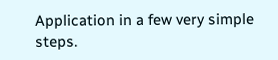Application in a few very simple steps.